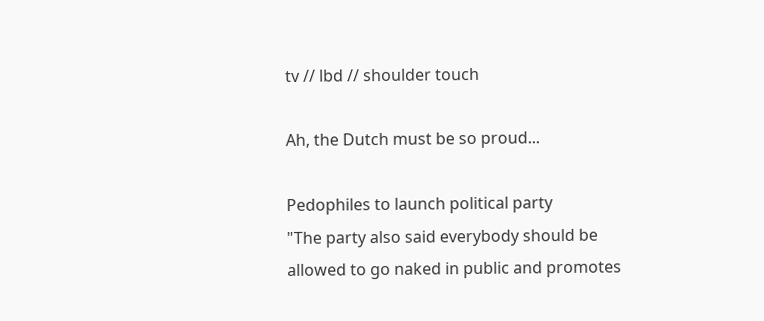tv // lbd // shoulder touch

Ah, the Dutch must be so proud...

Pedophiles to launch political party
"The party also said everybody should be allowed to go naked in public and promotes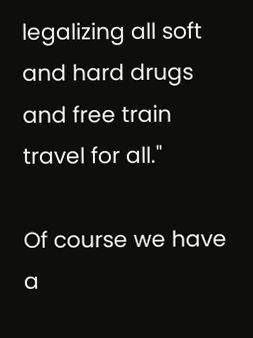legalizing all soft and hard drugs and free train travel for all."

Of course we have a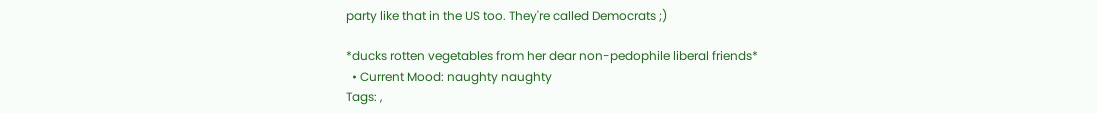party like that in the US too. They're called Democrats ;)

*ducks rotten vegetables from her dear non-pedophile liberal friends*
  • Current Mood: naughty naughty
Tags: ,